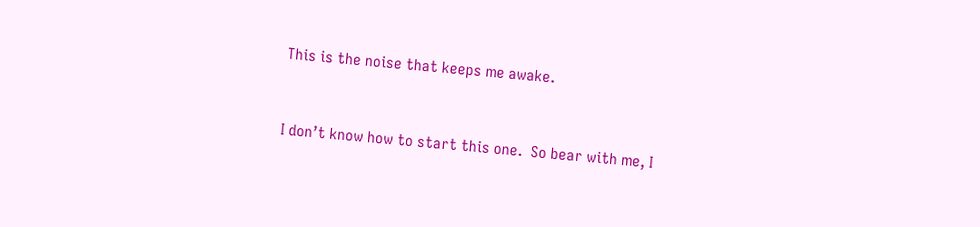This is the noise that keeps me awake.


I don’t know how to start this one.  So bear with me, I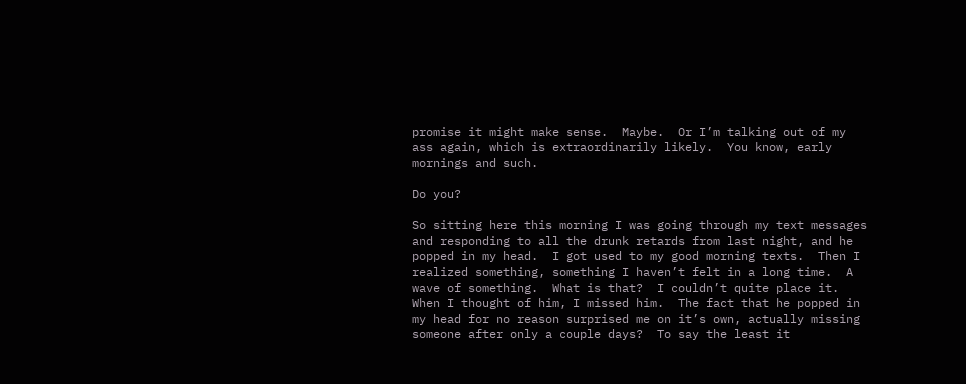promise it might make sense.  Maybe.  Or I’m talking out of my ass again, which is extraordinarily likely.  You know, early mornings and such.

Do you?

So sitting here this morning I was going through my text messages and responding to all the drunk retards from last night, and he popped in my head.  I got used to my good morning texts.  Then I realized something, something I haven’t felt in a long time.  A wave of something.  What is that?  I couldn’t quite place it.  When I thought of him, I missed him.  The fact that he popped in my head for no reason surprised me on it’s own, actually missing someone after only a couple days?  To say the least it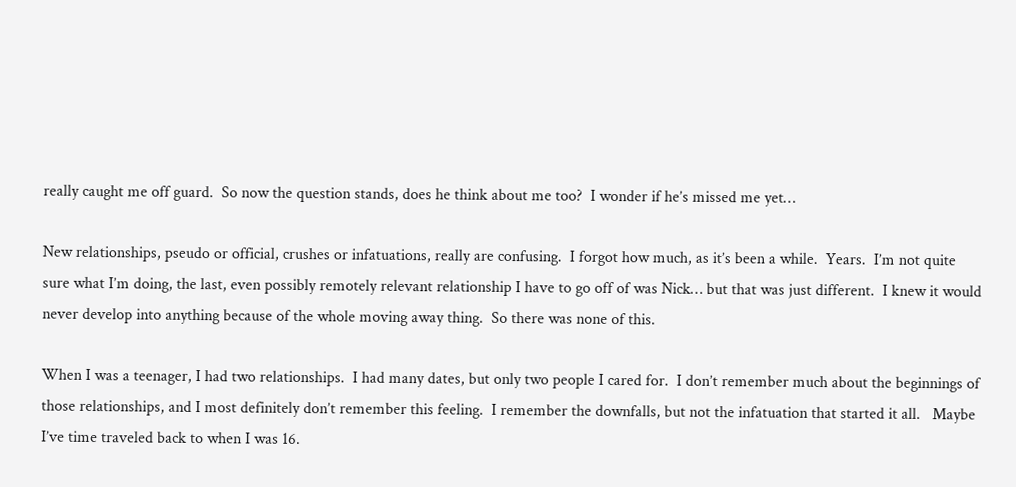really caught me off guard.  So now the question stands, does he think about me too?  I wonder if he’s missed me yet…

New relationships, pseudo or official, crushes or infatuations, really are confusing.  I forgot how much, as it’s been a while.  Years.  I’m not quite sure what I’m doing, the last, even possibly remotely relevant relationship I have to go off of was Nick… but that was just different.  I knew it would never develop into anything because of the whole moving away thing.  So there was none of this.

When I was a teenager, I had two relationships.  I had many dates, but only two people I cared for.  I don’t remember much about the beginnings of those relationships, and I most definitely don’t remember this feeling.  I remember the downfalls, but not the infatuation that started it all.   Maybe I’ve time traveled back to when I was 16.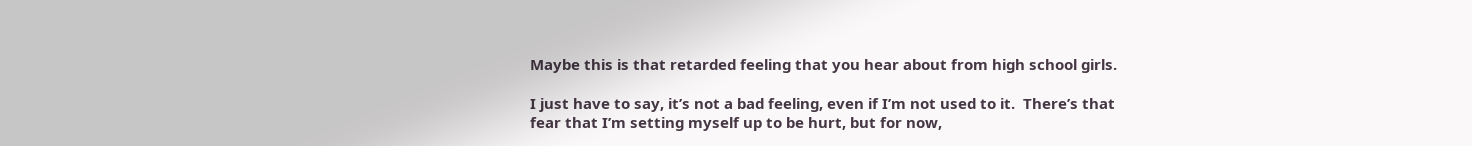Maybe this is that retarded feeling that you hear about from high school girls.

I just have to say, it’s not a bad feeling, even if I’m not used to it.  There’s that fear that I’m setting myself up to be hurt, but for now,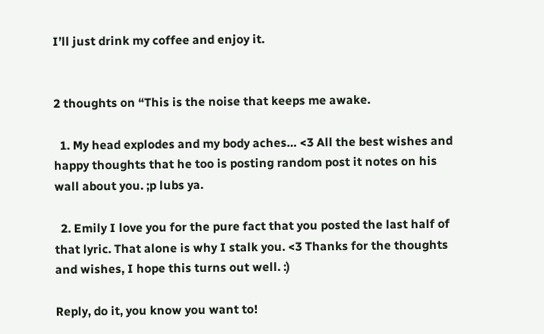I’ll just drink my coffee and enjoy it.


2 thoughts on “This is the noise that keeps me awake.

  1. My head explodes and my body aches… <3 All the best wishes and happy thoughts that he too is posting random post it notes on his wall about you. ;p lubs ya.

  2. Emily I love you for the pure fact that you posted the last half of that lyric. That alone is why I stalk you. <3 Thanks for the thoughts and wishes, I hope this turns out well. :)

Reply, do it, you know you want to!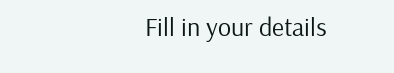Fill in your details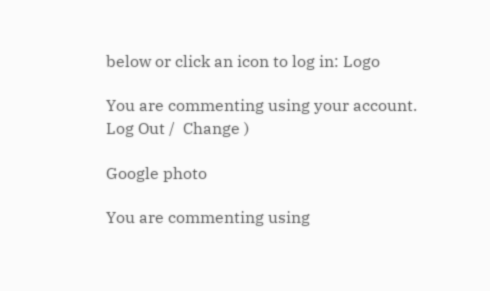below or click an icon to log in: Logo

You are commenting using your account. Log Out /  Change )

Google photo

You are commenting using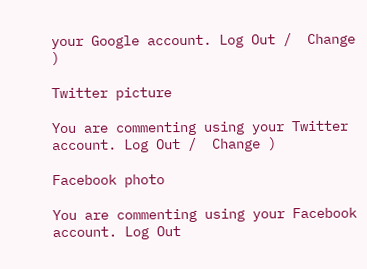your Google account. Log Out /  Change )

Twitter picture

You are commenting using your Twitter account. Log Out /  Change )

Facebook photo

You are commenting using your Facebook account. Log Out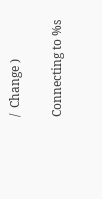/  Change )

Connecting to %s